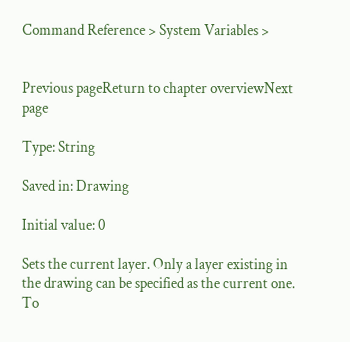Command Reference > System Variables >


Previous pageReturn to chapter overviewNext page

Type: String

Saved in: Drawing

Initial value: 0

Sets the current layer. Only a layer existing in the drawing can be specified as the current one. To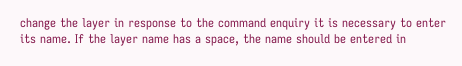change the layer in response to the command enquiry it is necessary to enter its name. If the layer name has a space, the name should be entered in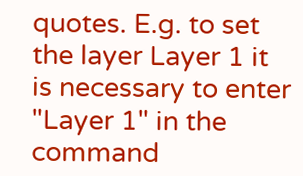quotes. E.g. to set the layer Layer 1 it is necessary to enter "Layer 1" in the command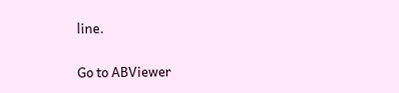line.

Go to ABViewer